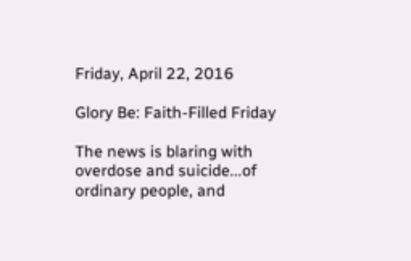Friday, April 22, 2016

Glory Be: Faith-Filled Friday

The news is blaring with overdose and suicide...of ordinary people, and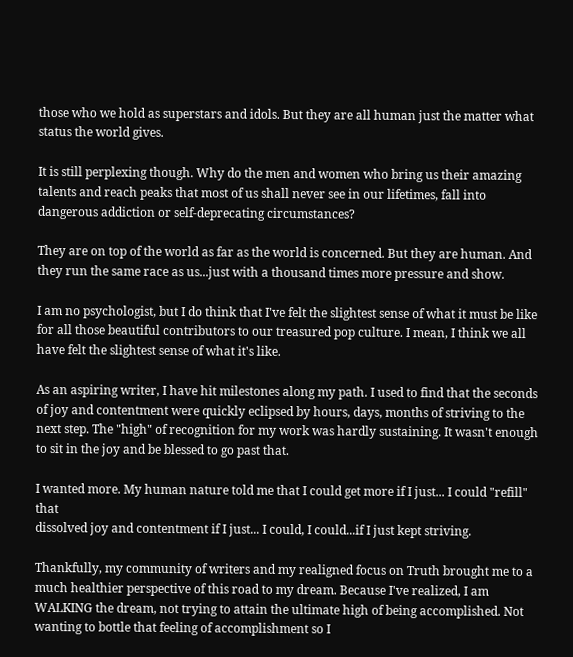those who we hold as superstars and idols. But they are all human just the matter what status the world gives.

It is still perplexing though. Why do the men and women who bring us their amazing talents and reach peaks that most of us shall never see in our lifetimes, fall into dangerous addiction or self-deprecating circumstances?

They are on top of the world as far as the world is concerned. But they are human. And they run the same race as us...just with a thousand times more pressure and show.

I am no psychologist, but I do think that I've felt the slightest sense of what it must be like for all those beautiful contributors to our treasured pop culture. I mean, I think we all have felt the slightest sense of what it's like.

As an aspiring writer, I have hit milestones along my path. I used to find that the seconds of joy and contentment were quickly eclipsed by hours, days, months of striving to the next step. The "high" of recognition for my work was hardly sustaining. It wasn't enough to sit in the joy and be blessed to go past that.

I wanted more. My human nature told me that I could get more if I just... I could "refill" that
dissolved joy and contentment if I just... I could, I could...if I just kept striving.

Thankfully, my community of writers and my realigned focus on Truth brought me to a much healthier perspective of this road to my dream. Because I've realized, I am WALKING the dream, not trying to attain the ultimate high of being accomplished. Not wanting to bottle that feeling of accomplishment so I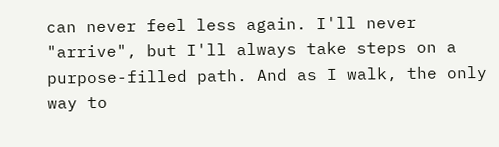can never feel less again. I'll never "arrive", but I'll always take steps on a purpose-filled path. And as I walk, the only way to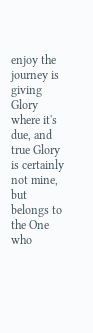enjoy the journey is giving Glory where it's due, and true Glory is certainly not mine, but belongs to the One who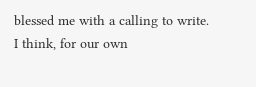blessed me with a calling to write. I think, for our own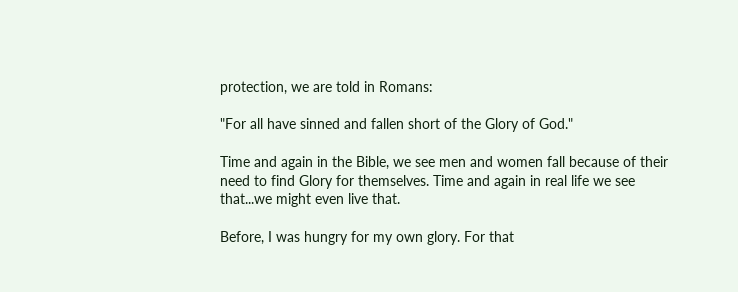protection, we are told in Romans:

"For all have sinned and fallen short of the Glory of God."

Time and again in the Bible, we see men and women fall because of their need to find Glory for themselves. Time and again in real life we see that...we might even live that.

Before, I was hungry for my own glory. For that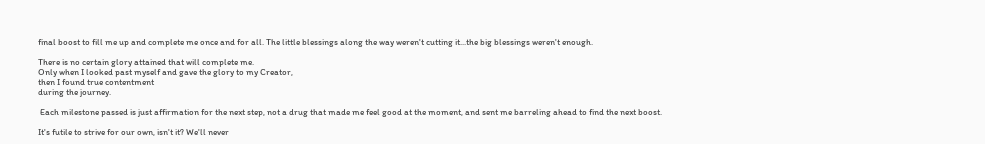final boost to fill me up and complete me once and for all. The little blessings along the way weren't cutting it...the big blessings weren't enough.

There is no certain glory attained that will complete me.
Only when I looked past myself and gave the glory to my Creator,
then I found true contentment
during the journey.

 Each milestone passed is just affirmation for the next step, not a drug that made me feel good at the moment, and sent me barreling ahead to find the next boost.

It's futile to strive for our own, isn't it? We'll never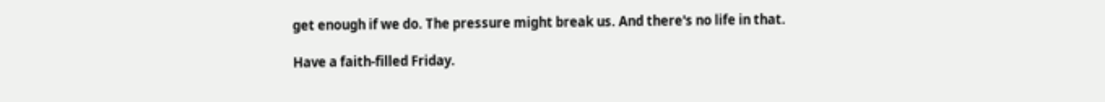get enough if we do. The pressure might break us. And there's no life in that.

Have a faith-filled Friday.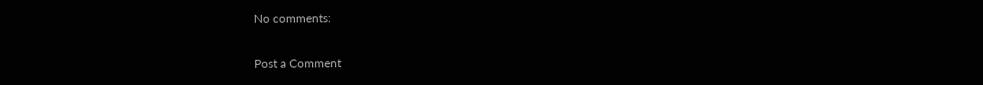No comments:

Post a Comment